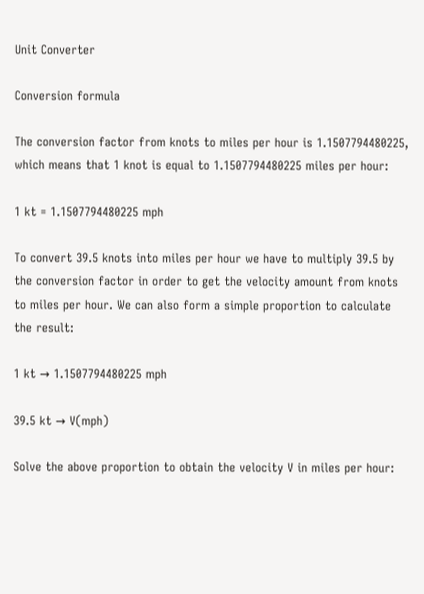Unit Converter

Conversion formula

The conversion factor from knots to miles per hour is 1.1507794480225, which means that 1 knot is equal to 1.1507794480225 miles per hour:

1 kt = 1.1507794480225 mph

To convert 39.5 knots into miles per hour we have to multiply 39.5 by the conversion factor in order to get the velocity amount from knots to miles per hour. We can also form a simple proportion to calculate the result:

1 kt → 1.1507794480225 mph

39.5 kt → V(mph)

Solve the above proportion to obtain the velocity V in miles per hour: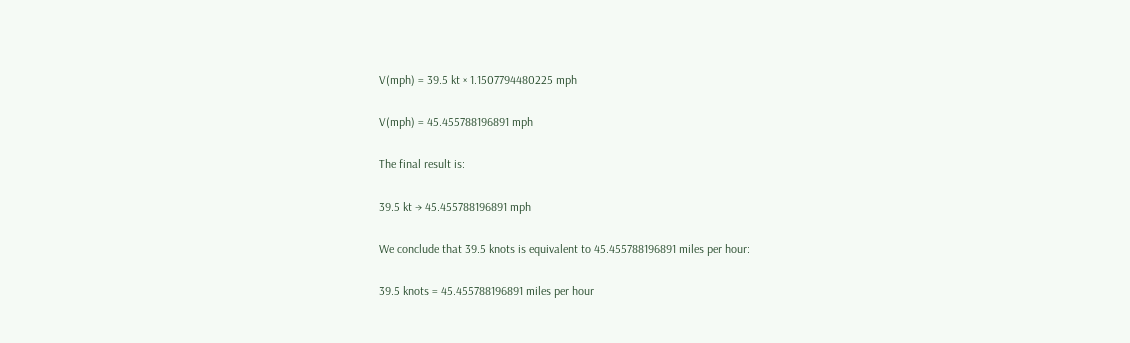V(mph) = 39.5 kt × 1.1507794480225 mph

V(mph) = 45.455788196891 mph

The final result is:

39.5 kt → 45.455788196891 mph

We conclude that 39.5 knots is equivalent to 45.455788196891 miles per hour:

39.5 knots = 45.455788196891 miles per hour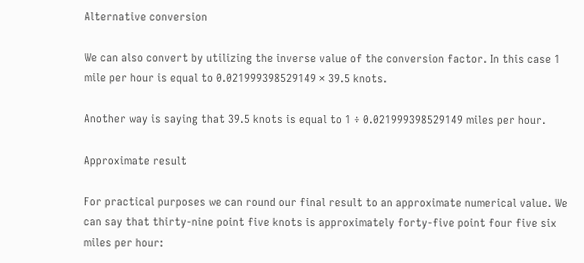Alternative conversion

We can also convert by utilizing the inverse value of the conversion factor. In this case 1 mile per hour is equal to 0.021999398529149 × 39.5 knots.

Another way is saying that 39.5 knots is equal to 1 ÷ 0.021999398529149 miles per hour.

Approximate result

For practical purposes we can round our final result to an approximate numerical value. We can say that thirty-nine point five knots is approximately forty-five point four five six miles per hour: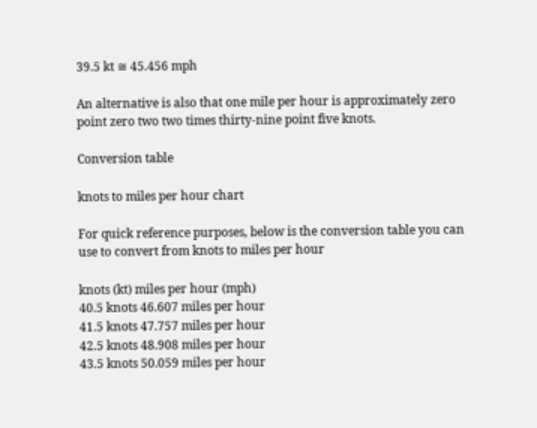39.5 kt ≅ 45.456 mph

An alternative is also that one mile per hour is approximately zero point zero two two times thirty-nine point five knots.

Conversion table

knots to miles per hour chart

For quick reference purposes, below is the conversion table you can use to convert from knots to miles per hour

knots (kt) miles per hour (mph)
40.5 knots 46.607 miles per hour
41.5 knots 47.757 miles per hour
42.5 knots 48.908 miles per hour
43.5 knots 50.059 miles per hour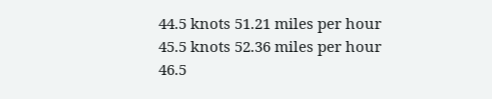44.5 knots 51.21 miles per hour
45.5 knots 52.36 miles per hour
46.5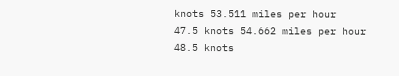knots 53.511 miles per hour
47.5 knots 54.662 miles per hour
48.5 knots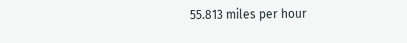55.813 miles per hour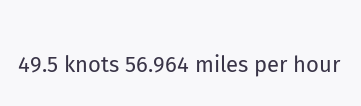49.5 knots 56.964 miles per hour